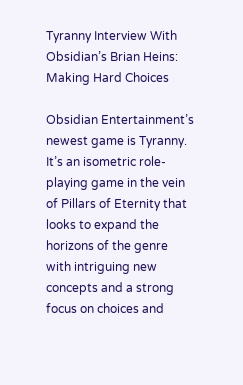Tyranny Interview With Obsidian’s Brian Heins: Making Hard Choices

Obsidian Entertainment’s newest game is Tyranny. It’s an isometric role-playing game in the vein of Pillars of Eternity that looks to expand the horizons of the genre with intriguing new concepts and a strong focus on choices and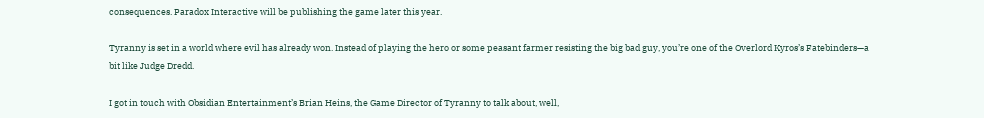consequences. Paradox Interactive will be publishing the game later this year.

Tyranny is set in a world where evil has already won. Instead of playing the hero or some peasant farmer resisting the big bad guy, you’re one of the Overlord Kyros’s Fatebinders—a bit like Judge Dredd.

I got in touch with Obsidian Entertainment’s Brian Heins, the Game Director of Tyranny to talk about, well,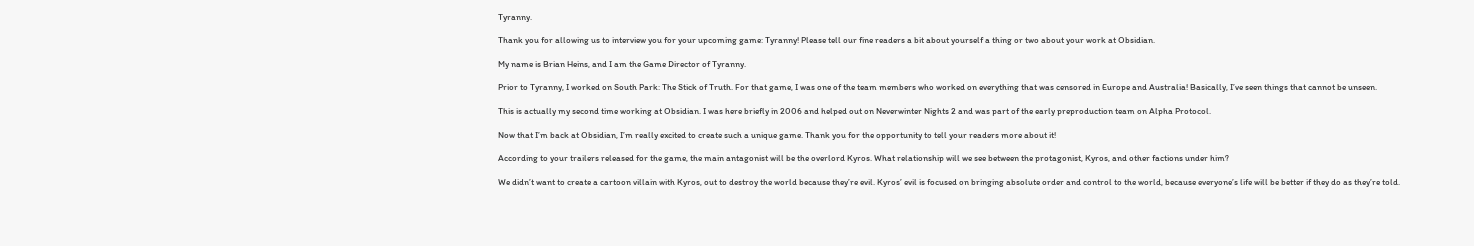Tyranny.

Thank you for allowing us to interview you for your upcoming game: Tyranny! Please tell our fine readers a bit about yourself a thing or two about your work at Obsidian.

My name is Brian Heins, and I am the Game Director of Tyranny.

Prior to Tyranny, I worked on South Park: The Stick of Truth. For that game, I was one of the team members who worked on everything that was censored in Europe and Australia! Basically, I’ve seen things that cannot be unseen.

This is actually my second time working at Obsidian. I was here briefly in 2006 and helped out on Neverwinter Nights 2 and was part of the early preproduction team on Alpha Protocol.

Now that I’m back at Obsidian, I’m really excited to create such a unique game. Thank you for the opportunity to tell your readers more about it!

According to your trailers released for the game, the main antagonist will be the overlord Kyros. What relationship will we see between the protagonist, Kyros, and other factions under him?

We didn’t want to create a cartoon villain with Kyros, out to destroy the world because they’re evil. Kyros’ evil is focused on bringing absolute order and control to the world, because everyone’s life will be better if they do as they’re told.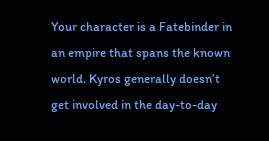Your character is a Fatebinder in an empire that spans the known world. Kyros generally doesn’t get involved in the day-to-day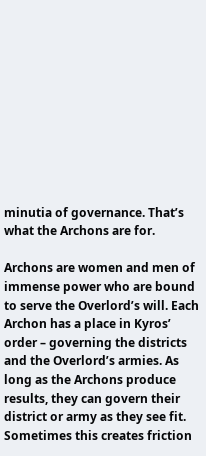minutia of governance. That’s what the Archons are for.

Archons are women and men of immense power who are bound to serve the Overlord’s will. Each Archon has a place in Kyros’ order – governing the districts and the Overlord’s armies. As long as the Archons produce results, they can govern their district or army as they see fit. Sometimes this creates friction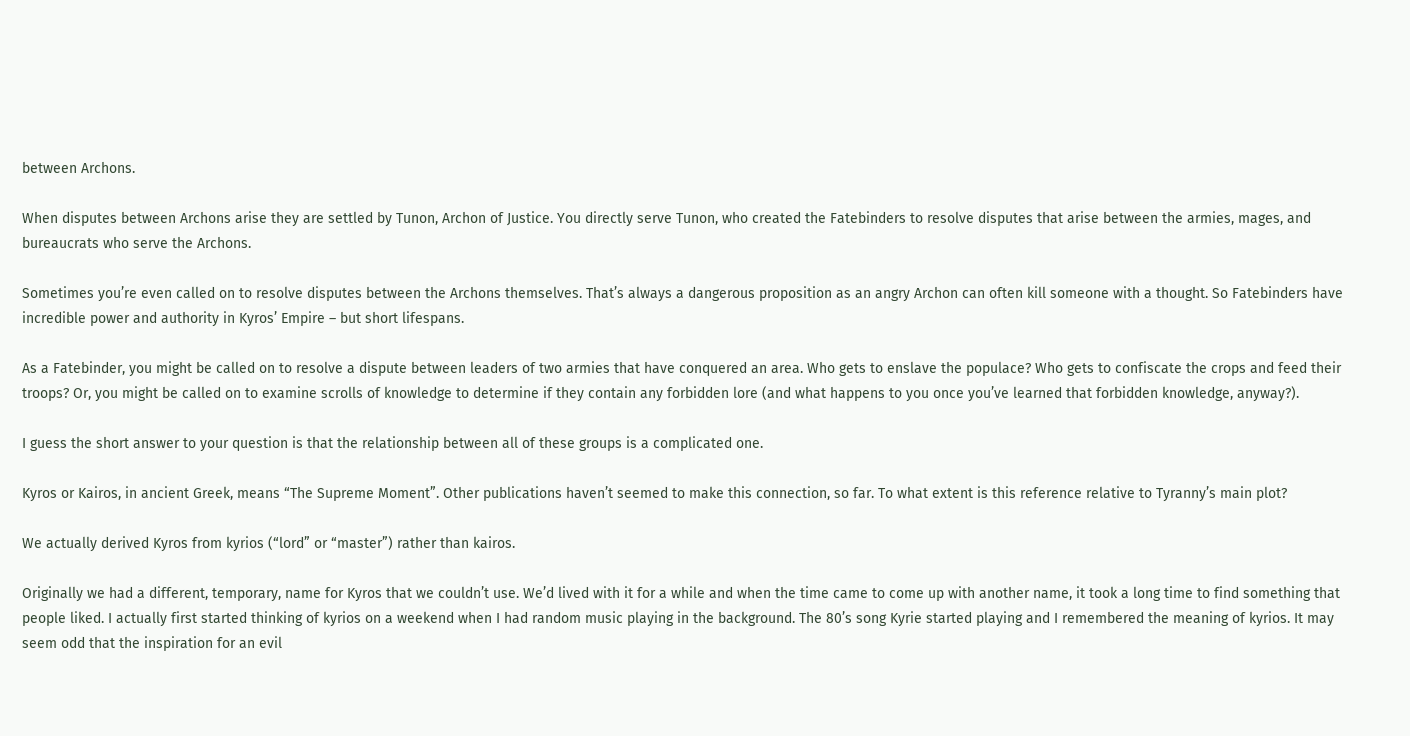between Archons.

When disputes between Archons arise they are settled by Tunon, Archon of Justice. You directly serve Tunon, who created the Fatebinders to resolve disputes that arise between the armies, mages, and bureaucrats who serve the Archons.

Sometimes you’re even called on to resolve disputes between the Archons themselves. That’s always a dangerous proposition as an angry Archon can often kill someone with a thought. So Fatebinders have incredible power and authority in Kyros’ Empire – but short lifespans.

As a Fatebinder, you might be called on to resolve a dispute between leaders of two armies that have conquered an area. Who gets to enslave the populace? Who gets to confiscate the crops and feed their troops? Or, you might be called on to examine scrolls of knowledge to determine if they contain any forbidden lore (and what happens to you once you’ve learned that forbidden knowledge, anyway?).

I guess the short answer to your question is that the relationship between all of these groups is a complicated one.

Kyros or Kairos, in ancient Greek, means “The Supreme Moment”. Other publications haven’t seemed to make this connection, so far. To what extent is this reference relative to Tyranny’s main plot?

We actually derived Kyros from kyrios (“lord” or “master”) rather than kairos.

Originally we had a different, temporary, name for Kyros that we couldn’t use. We’d lived with it for a while and when the time came to come up with another name, it took a long time to find something that people liked. I actually first started thinking of kyrios on a weekend when I had random music playing in the background. The 80’s song Kyrie started playing and I remembered the meaning of kyrios. It may seem odd that the inspiration for an evil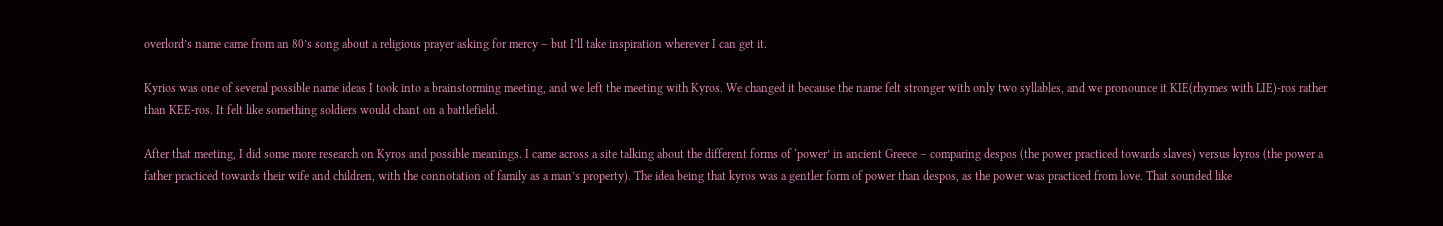overlord’s name came from an 80’s song about a religious prayer asking for mercy – but I’ll take inspiration wherever I can get it.

Kyrios was one of several possible name ideas I took into a brainstorming meeting, and we left the meeting with Kyros. We changed it because the name felt stronger with only two syllables, and we pronounce it KIE(rhymes with LIE)-ros rather than KEE-ros. It felt like something soldiers would chant on a battlefield.

After that meeting, I did some more research on Kyros and possible meanings. I came across a site talking about the different forms of ‘power’ in ancient Greece – comparing despos (the power practiced towards slaves) versus kyros (the power a father practiced towards their wife and children, with the connotation of family as a man’s property). The idea being that kyros was a gentler form of power than despos, as the power was practiced from love. That sounded like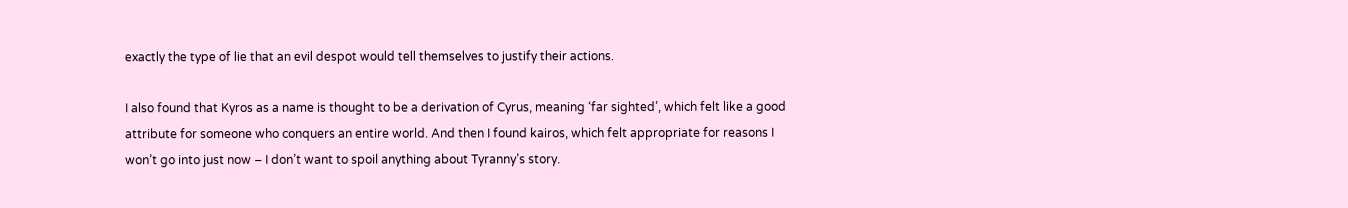exactly the type of lie that an evil despot would tell themselves to justify their actions.

I also found that Kyros as a name is thought to be a derivation of Cyrus, meaning ‘far sighted’, which felt like a good attribute for someone who conquers an entire world. And then I found kairos, which felt appropriate for reasons I won’t go into just now – I don’t want to spoil anything about Tyranny’s story.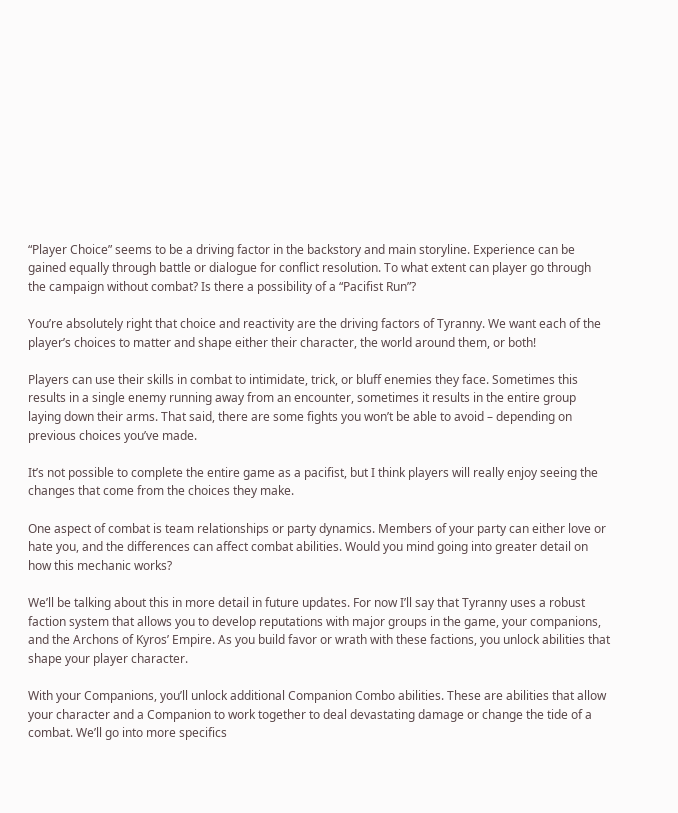“Player Choice” seems to be a driving factor in the backstory and main storyline. Experience can be gained equally through battle or dialogue for conflict resolution. To what extent can player go through the campaign without combat? Is there a possibility of a “Pacifist Run”?

You’re absolutely right that choice and reactivity are the driving factors of Tyranny. We want each of the player’s choices to matter and shape either their character, the world around them, or both!

Players can use their skills in combat to intimidate, trick, or bluff enemies they face. Sometimes this results in a single enemy running away from an encounter, sometimes it results in the entire group laying down their arms. That said, there are some fights you won’t be able to avoid – depending on previous choices you’ve made.

It’s not possible to complete the entire game as a pacifist, but I think players will really enjoy seeing the changes that come from the choices they make.

One aspect of combat is team relationships or party dynamics. Members of your party can either love or hate you, and the differences can affect combat abilities. Would you mind going into greater detail on how this mechanic works?

We’ll be talking about this in more detail in future updates. For now I’ll say that Tyranny uses a robust faction system that allows you to develop reputations with major groups in the game, your companions, and the Archons of Kyros’ Empire. As you build favor or wrath with these factions, you unlock abilities that shape your player character.

With your Companions, you’ll unlock additional Companion Combo abilities. These are abilities that allow your character and a Companion to work together to deal devastating damage or change the tide of a combat. We’ll go into more specifics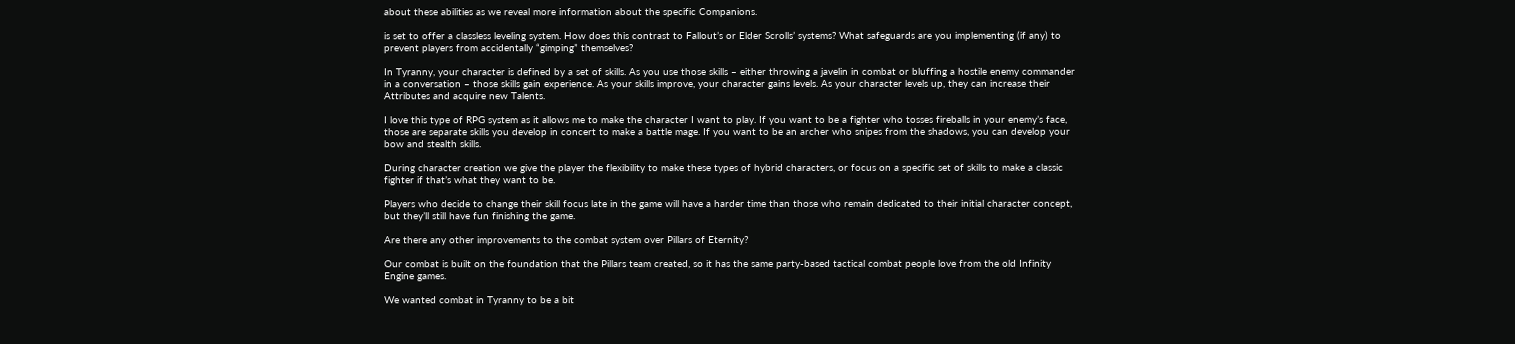about these abilities as we reveal more information about the specific Companions.

is set to offer a classless leveling system. How does this contrast to Fallout’s or Elder Scrolls’ systems? What safeguards are you implementing (if any) to prevent players from accidentally “gimping” themselves?

In Tyranny, your character is defined by a set of skills. As you use those skills – either throwing a javelin in combat or bluffing a hostile enemy commander in a conversation – those skills gain experience. As your skills improve, your character gains levels. As your character levels up, they can increase their Attributes and acquire new Talents.

I love this type of RPG system as it allows me to make the character I want to play. If you want to be a fighter who tosses fireballs in your enemy’s face, those are separate skills you develop in concert to make a battle mage. If you want to be an archer who snipes from the shadows, you can develop your bow and stealth skills.

During character creation we give the player the flexibility to make these types of hybrid characters, or focus on a specific set of skills to make a classic fighter if that’s what they want to be.

Players who decide to change their skill focus late in the game will have a harder time than those who remain dedicated to their initial character concept, but they’ll still have fun finishing the game.

Are there any other improvements to the combat system over Pillars of Eternity?

Our combat is built on the foundation that the Pillars team created, so it has the same party-based tactical combat people love from the old Infinity Engine games.

We wanted combat in Tyranny to be a bit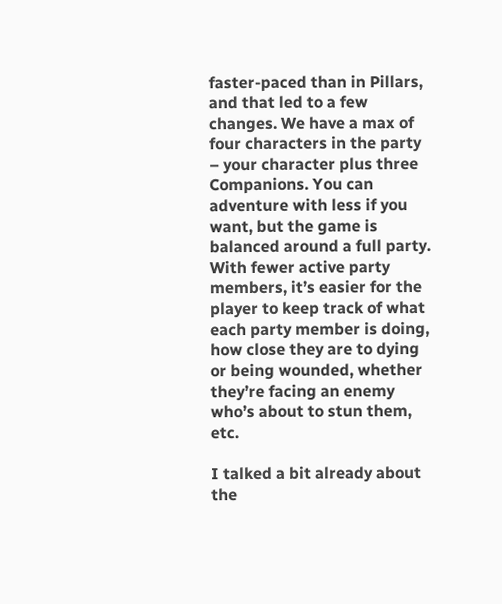faster-paced than in Pillars, and that led to a few changes. We have a max of four characters in the party – your character plus three Companions. You can adventure with less if you want, but the game is balanced around a full party. With fewer active party members, it’s easier for the player to keep track of what each party member is doing, how close they are to dying or being wounded, whether they’re facing an enemy who’s about to stun them, etc.

I talked a bit already about the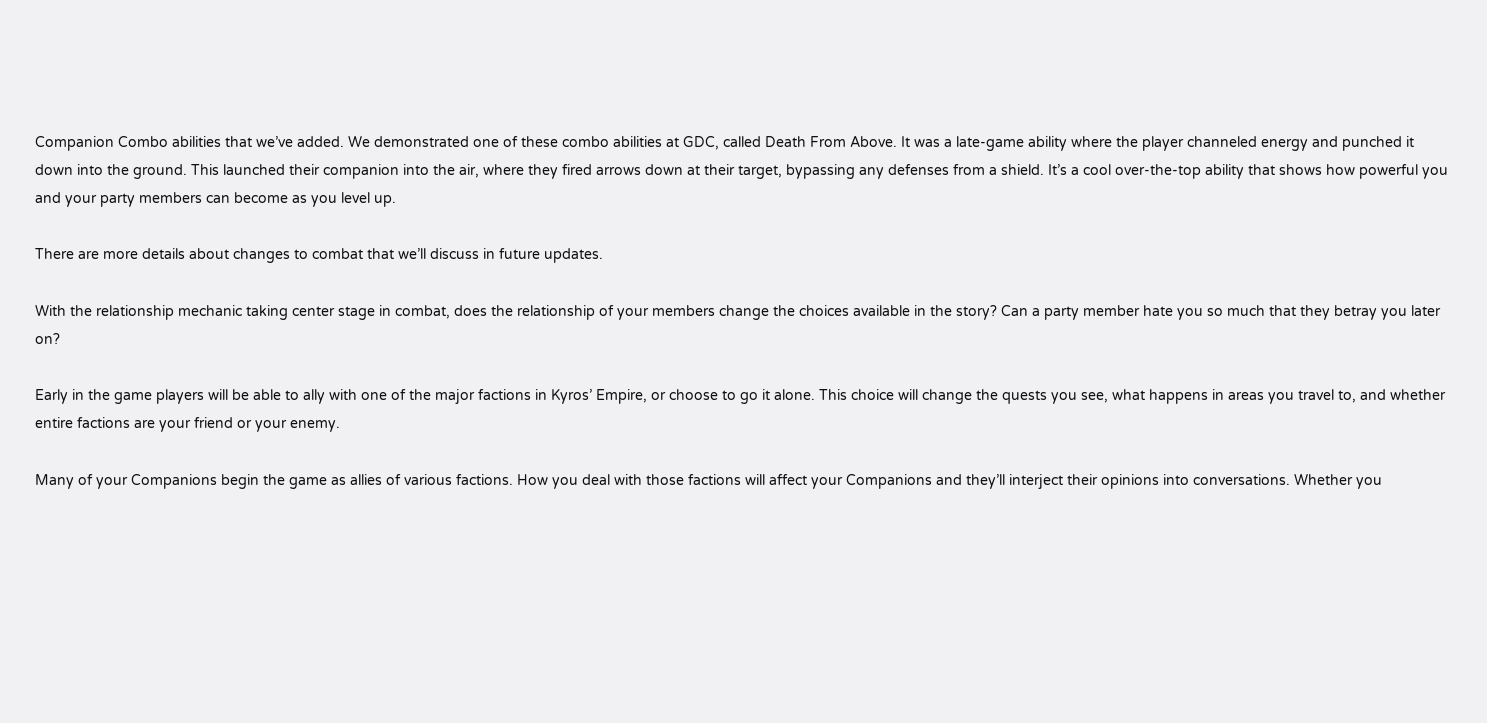Companion Combo abilities that we’ve added. We demonstrated one of these combo abilities at GDC, called Death From Above. It was a late-game ability where the player channeled energy and punched it down into the ground. This launched their companion into the air, where they fired arrows down at their target, bypassing any defenses from a shield. It’s a cool over-the-top ability that shows how powerful you and your party members can become as you level up.

There are more details about changes to combat that we’ll discuss in future updates.

With the relationship mechanic taking center stage in combat, does the relationship of your members change the choices available in the story? Can a party member hate you so much that they betray you later on?

Early in the game players will be able to ally with one of the major factions in Kyros’ Empire, or choose to go it alone. This choice will change the quests you see, what happens in areas you travel to, and whether entire factions are your friend or your enemy.

Many of your Companions begin the game as allies of various factions. How you deal with those factions will affect your Companions and they’ll interject their opinions into conversations. Whether you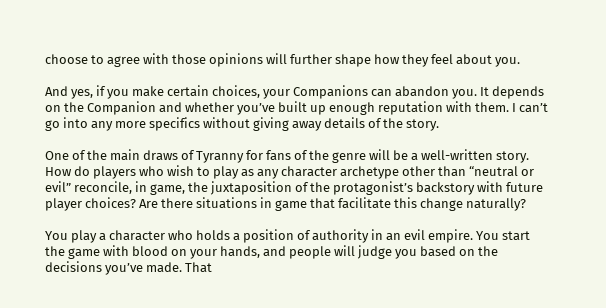choose to agree with those opinions will further shape how they feel about you.

And yes, if you make certain choices, your Companions can abandon you. It depends on the Companion and whether you’ve built up enough reputation with them. I can’t go into any more specifics without giving away details of the story.

One of the main draws of Tyranny for fans of the genre will be a well-written story. How do players who wish to play as any character archetype other than “neutral or evil” reconcile, in game, the juxtaposition of the protagonist’s backstory with future player choices? Are there situations in game that facilitate this change naturally?

You play a character who holds a position of authority in an evil empire. You start the game with blood on your hands, and people will judge you based on the decisions you’ve made. That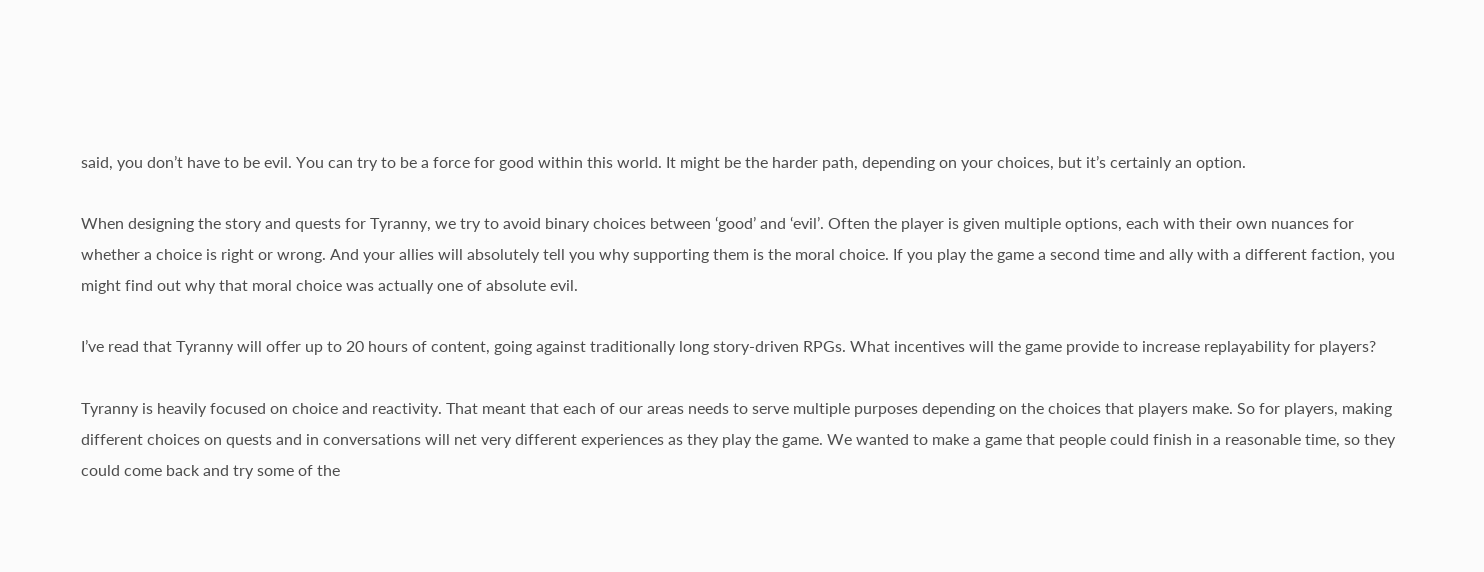said, you don’t have to be evil. You can try to be a force for good within this world. It might be the harder path, depending on your choices, but it’s certainly an option.

When designing the story and quests for Tyranny, we try to avoid binary choices between ‘good’ and ‘evil’. Often the player is given multiple options, each with their own nuances for whether a choice is right or wrong. And your allies will absolutely tell you why supporting them is the moral choice. If you play the game a second time and ally with a different faction, you might find out why that moral choice was actually one of absolute evil.

I’ve read that Tyranny will offer up to 20 hours of content, going against traditionally long story-driven RPGs. What incentives will the game provide to increase replayability for players?

Tyranny is heavily focused on choice and reactivity. That meant that each of our areas needs to serve multiple purposes depending on the choices that players make. So for players, making different choices on quests and in conversations will net very different experiences as they play the game. We wanted to make a game that people could finish in a reasonable time, so they could come back and try some of the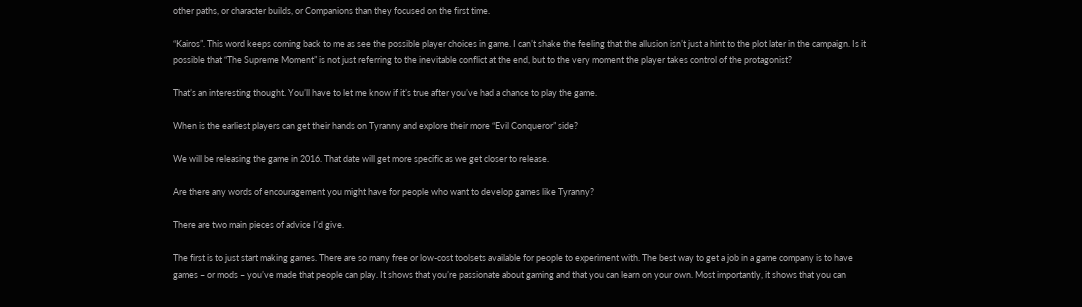other paths, or character builds, or Companions than they focused on the first time.

“Kairos”. This word keeps coming back to me as see the possible player choices in game. I can’t shake the feeling that the allusion isn’t just a hint to the plot later in the campaign. Is it possible that “The Supreme Moment” is not just referring to the inevitable conflict at the end, but to the very moment the player takes control of the protagonist?

That’s an interesting thought. You’ll have to let me know if it’s true after you’ve had a chance to play the game.

When is the earliest players can get their hands on Tyranny and explore their more “Evil Conqueror” side?

We will be releasing the game in 2016. That date will get more specific as we get closer to release.

Are there any words of encouragement you might have for people who want to develop games like Tyranny?

There are two main pieces of advice I’d give.

The first is to just start making games. There are so many free or low-cost toolsets available for people to experiment with. The best way to get a job in a game company is to have games – or mods – you’ve made that people can play. It shows that you’re passionate about gaming and that you can learn on your own. Most importantly, it shows that you can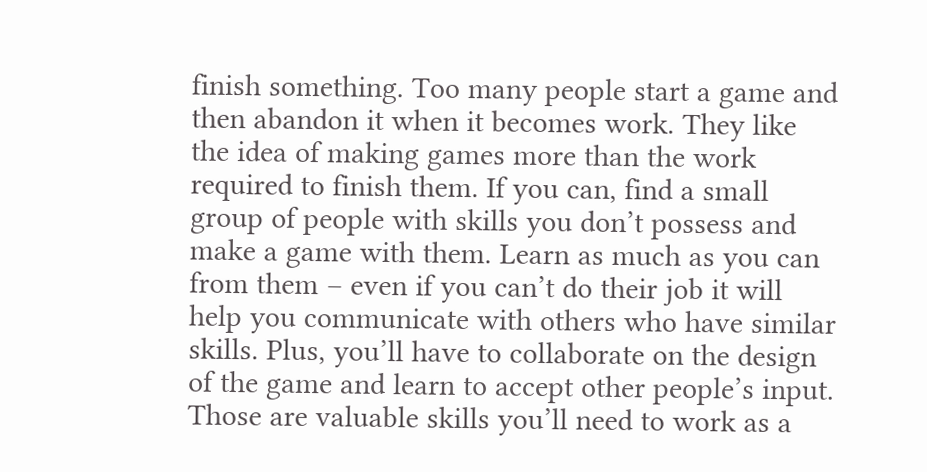finish something. Too many people start a game and then abandon it when it becomes work. They like the idea of making games more than the work required to finish them. If you can, find a small group of people with skills you don’t possess and make a game with them. Learn as much as you can from them – even if you can’t do their job it will help you communicate with others who have similar skills. Plus, you’ll have to collaborate on the design of the game and learn to accept other people’s input. Those are valuable skills you’ll need to work as a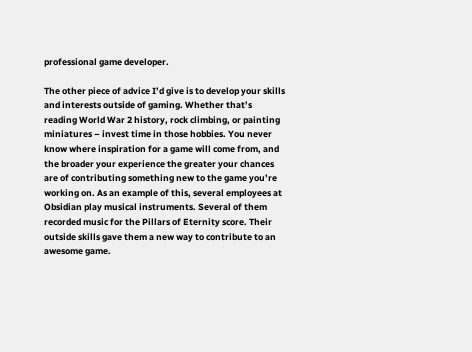professional game developer.

The other piece of advice I’d give is to develop your skills and interests outside of gaming. Whether that’s reading World War 2 history, rock climbing, or painting miniatures – invest time in those hobbies. You never know where inspiration for a game will come from, and the broader your experience the greater your chances are of contributing something new to the game you’re working on. As an example of this, several employees at Obsidian play musical instruments. Several of them recorded music for the Pillars of Eternity score. Their outside skills gave them a new way to contribute to an awesome game.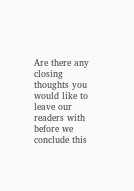Are there any closing thoughts you would like to leave our readers with before we conclude this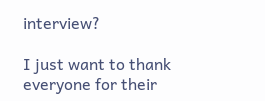interview?

I just want to thank everyone for their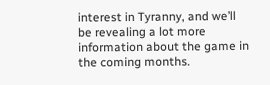interest in Tyranny, and we’ll be revealing a lot more information about the game in the coming months.